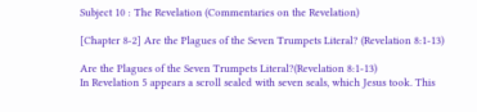Subject 10 : The Revelation (Commentaries on the Revelation)

[Chapter 8-2] Are the Plagues of the Seven Trumpets Literal? (Revelation 8:1-13)

Are the Plagues of the Seven Trumpets Literal?(Revelation 8:1-13)
In Revelation 5 appears a scroll sealed with seven seals, which Jesus took. This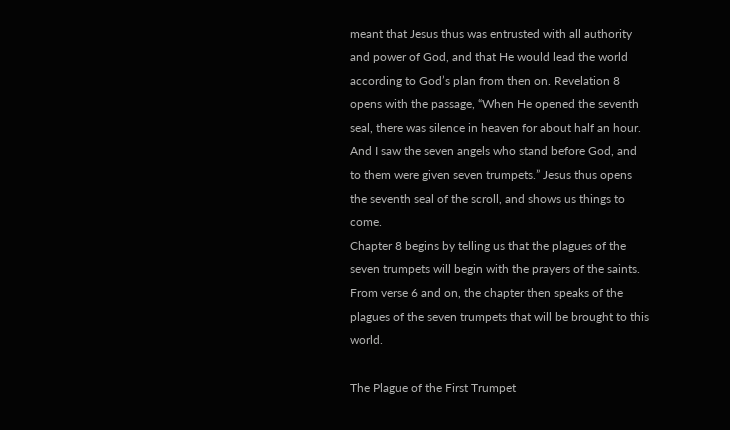meant that Jesus thus was entrusted with all authority and power of God, and that He would lead the world according to God’s plan from then on. Revelation 8 opens with the passage, “When He opened the seventh seal, there was silence in heaven for about half an hour. And I saw the seven angels who stand before God, and to them were given seven trumpets.” Jesus thus opens the seventh seal of the scroll, and shows us things to come.
Chapter 8 begins by telling us that the plagues of the seven trumpets will begin with the prayers of the saints. From verse 6 and on, the chapter then speaks of the plagues of the seven trumpets that will be brought to this world.

The Plague of the First Trumpet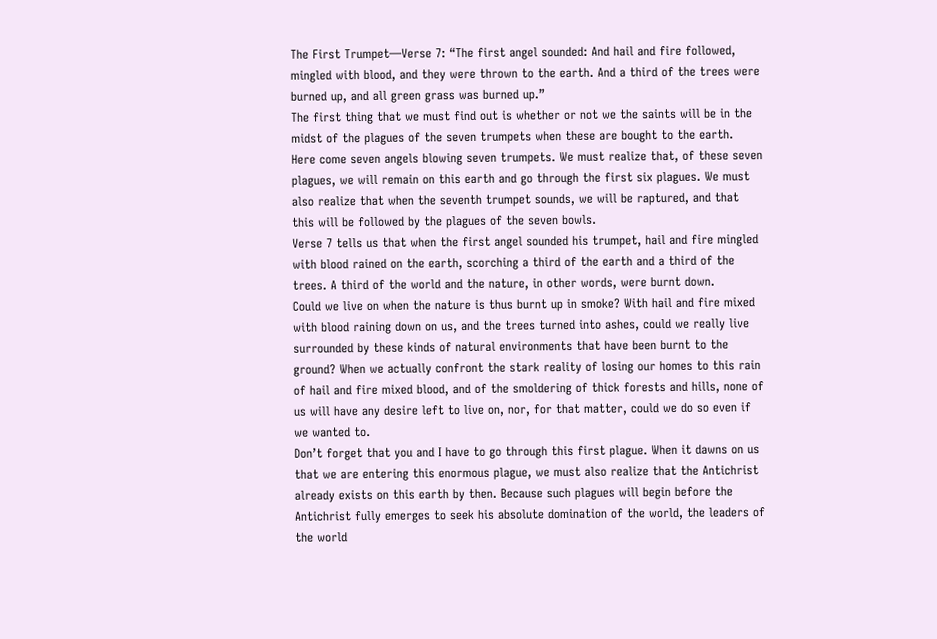The First Trumpet—Verse 7: “The first angel sounded: And hail and fire followed, mingled with blood, and they were thrown to the earth. And a third of the trees were burned up, and all green grass was burned up.”
The first thing that we must find out is whether or not we the saints will be in the midst of the plagues of the seven trumpets when these are bought to the earth.
Here come seven angels blowing seven trumpets. We must realize that, of these seven plagues, we will remain on this earth and go through the first six plagues. We must also realize that when the seventh trumpet sounds, we will be raptured, and that this will be followed by the plagues of the seven bowls.
Verse 7 tells us that when the first angel sounded his trumpet, hail and fire mingled with blood rained on the earth, scorching a third of the earth and a third of the trees. A third of the world and the nature, in other words, were burnt down.
Could we live on when the nature is thus burnt up in smoke? With hail and fire mixed with blood raining down on us, and the trees turned into ashes, could we really live surrounded by these kinds of natural environments that have been burnt to the ground? When we actually confront the stark reality of losing our homes to this rain of hail and fire mixed blood, and of the smoldering of thick forests and hills, none of us will have any desire left to live on, nor, for that matter, could we do so even if we wanted to.
Don’t forget that you and I have to go through this first plague. When it dawns on us that we are entering this enormous plague, we must also realize that the Antichrist already exists on this earth by then. Because such plagues will begin before the Antichrist fully emerges to seek his absolute domination of the world, the leaders of the world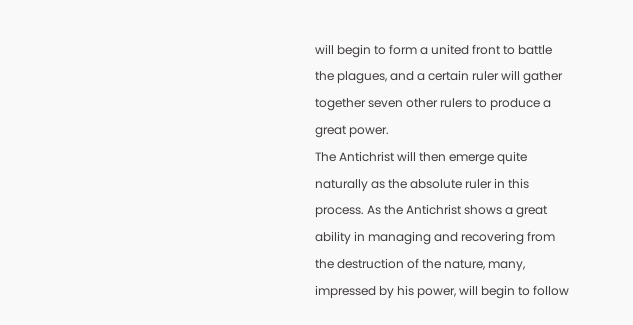will begin to form a united front to battle the plagues, and a certain ruler will gather together seven other rulers to produce a great power.
The Antichrist will then emerge quite naturally as the absolute ruler in this process. As the Antichrist shows a great ability in managing and recovering from the destruction of the nature, many, impressed by his power, will begin to follow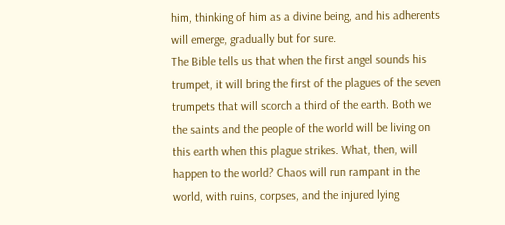him, thinking of him as a divine being, and his adherents will emerge, gradually but for sure.
The Bible tells us that when the first angel sounds his trumpet, it will bring the first of the plagues of the seven trumpets that will scorch a third of the earth. Both we the saints and the people of the world will be living on this earth when this plague strikes. What, then, will happen to the world? Chaos will run rampant in the world, with ruins, corpses, and the injured lying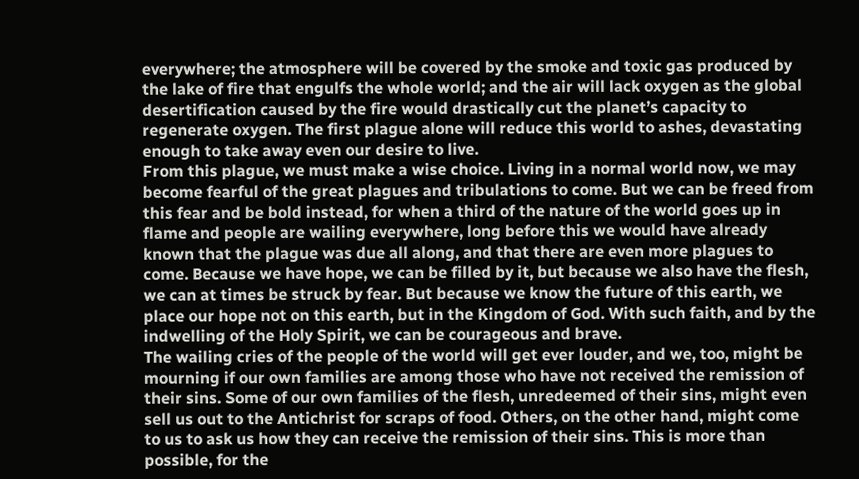everywhere; the atmosphere will be covered by the smoke and toxic gas produced by the lake of fire that engulfs the whole world; and the air will lack oxygen as the global desertification caused by the fire would drastically cut the planet’s capacity to regenerate oxygen. The first plague alone will reduce this world to ashes, devastating enough to take away even our desire to live.
From this plague, we must make a wise choice. Living in a normal world now, we may become fearful of the great plagues and tribulations to come. But we can be freed from this fear and be bold instead, for when a third of the nature of the world goes up in flame and people are wailing everywhere, long before this we would have already known that the plague was due all along, and that there are even more plagues to come. Because we have hope, we can be filled by it, but because we also have the flesh, we can at times be struck by fear. But because we know the future of this earth, we place our hope not on this earth, but in the Kingdom of God. With such faith, and by the indwelling of the Holy Spirit, we can be courageous and brave.
The wailing cries of the people of the world will get ever louder, and we, too, might be mourning if our own families are among those who have not received the remission of their sins. Some of our own families of the flesh, unredeemed of their sins, might even sell us out to the Antichrist for scraps of food. Others, on the other hand, might come to us to ask us how they can receive the remission of their sins. This is more than possible, for the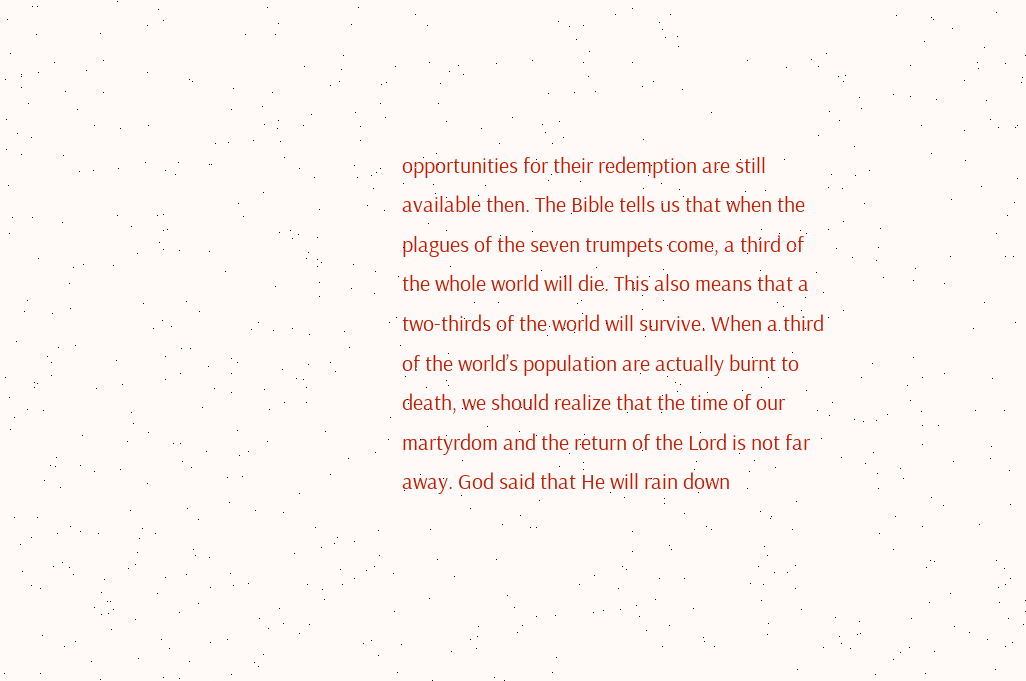opportunities for their redemption are still available then. The Bible tells us that when the plagues of the seven trumpets come, a third of the whole world will die. This also means that a two-thirds of the world will survive. When a third of the world’s population are actually burnt to death, we should realize that the time of our martyrdom and the return of the Lord is not far away. God said that He will rain down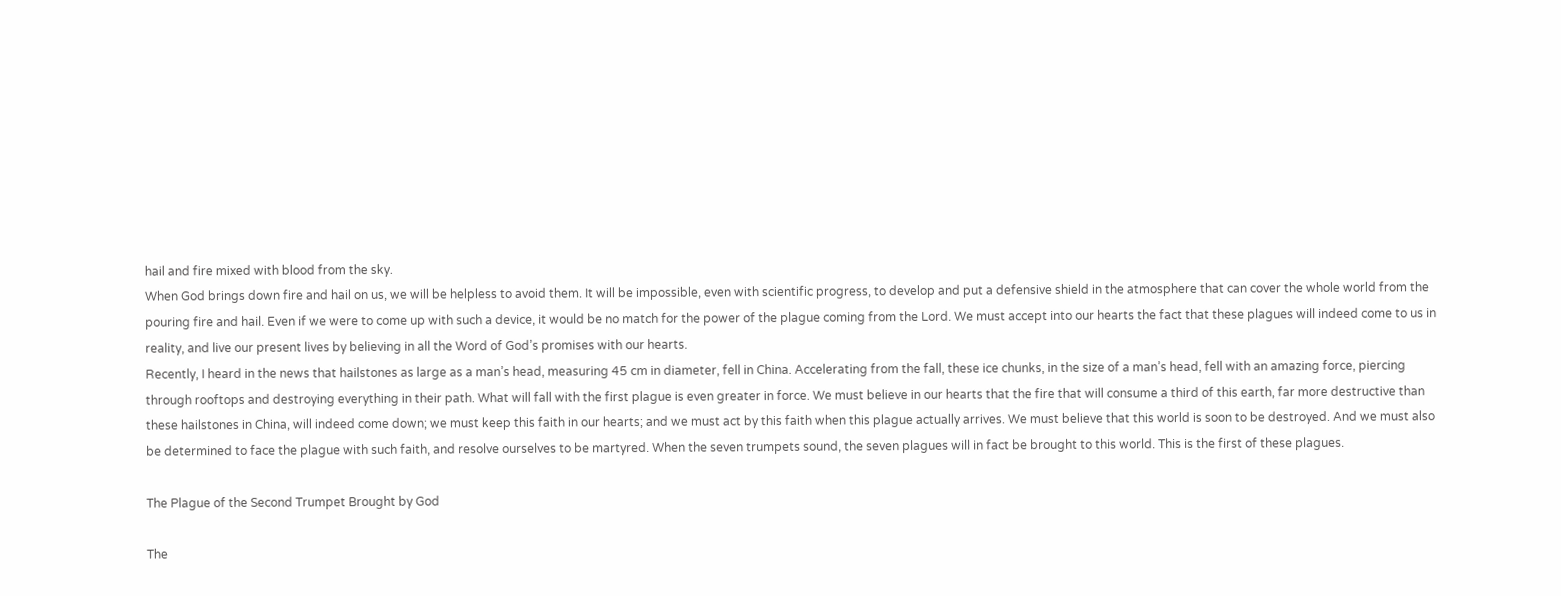hail and fire mixed with blood from the sky.
When God brings down fire and hail on us, we will be helpless to avoid them. It will be impossible, even with scientific progress, to develop and put a defensive shield in the atmosphere that can cover the whole world from the pouring fire and hail. Even if we were to come up with such a device, it would be no match for the power of the plague coming from the Lord. We must accept into our hearts the fact that these plagues will indeed come to us in reality, and live our present lives by believing in all the Word of God’s promises with our hearts.
Recently, I heard in the news that hailstones as large as a man’s head, measuring 45 cm in diameter, fell in China. Accelerating from the fall, these ice chunks, in the size of a man’s head, fell with an amazing force, piercing through rooftops and destroying everything in their path. What will fall with the first plague is even greater in force. We must believe in our hearts that the fire that will consume a third of this earth, far more destructive than these hailstones in China, will indeed come down; we must keep this faith in our hearts; and we must act by this faith when this plague actually arrives. We must believe that this world is soon to be destroyed. And we must also be determined to face the plague with such faith, and resolve ourselves to be martyred. When the seven trumpets sound, the seven plagues will in fact be brought to this world. This is the first of these plagues.

The Plague of the Second Trumpet Brought by God

The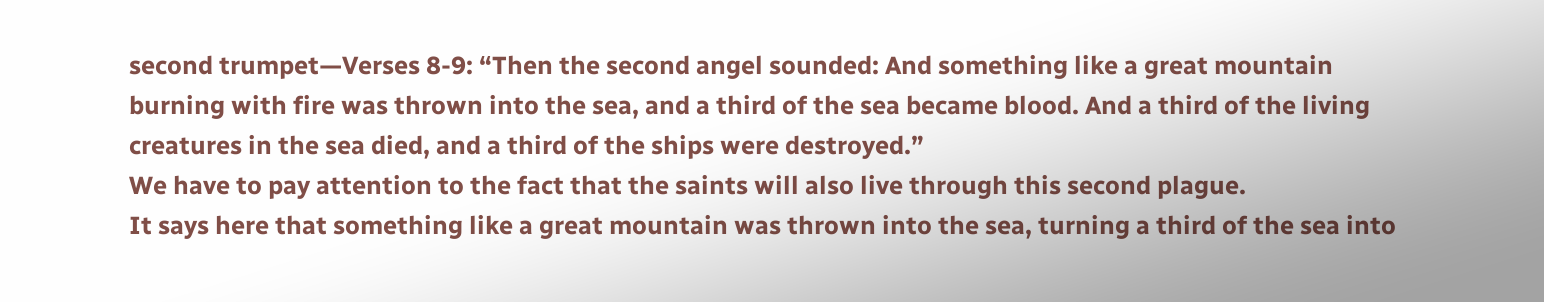second trumpet—Verses 8-9: “Then the second angel sounded: And something like a great mountain burning with fire was thrown into the sea, and a third of the sea became blood. And a third of the living creatures in the sea died, and a third of the ships were destroyed.”
We have to pay attention to the fact that the saints will also live through this second plague.
It says here that something like a great mountain was thrown into the sea, turning a third of the sea into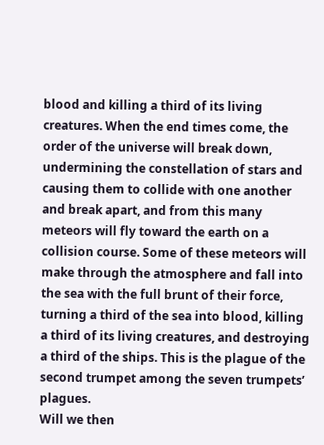blood and killing a third of its living creatures. When the end times come, the order of the universe will break down, undermining the constellation of stars and causing them to collide with one another and break apart, and from this many meteors will fly toward the earth on a collision course. Some of these meteors will make through the atmosphere and fall into the sea with the full brunt of their force, turning a third of the sea into blood, killing a third of its living creatures, and destroying a third of the ships. This is the plague of the second trumpet among the seven trumpets’ plagues.
Will we then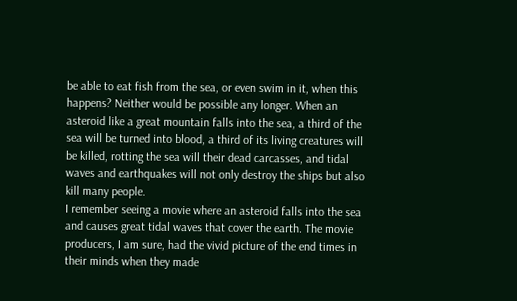be able to eat fish from the sea, or even swim in it, when this happens? Neither would be possible any longer. When an asteroid like a great mountain falls into the sea, a third of the sea will be turned into blood, a third of its living creatures will be killed, rotting the sea will their dead carcasses, and tidal waves and earthquakes will not only destroy the ships but also kill many people.
I remember seeing a movie where an asteroid falls into the sea and causes great tidal waves that cover the earth. The movie producers, I am sure, had the vivid picture of the end times in their minds when they made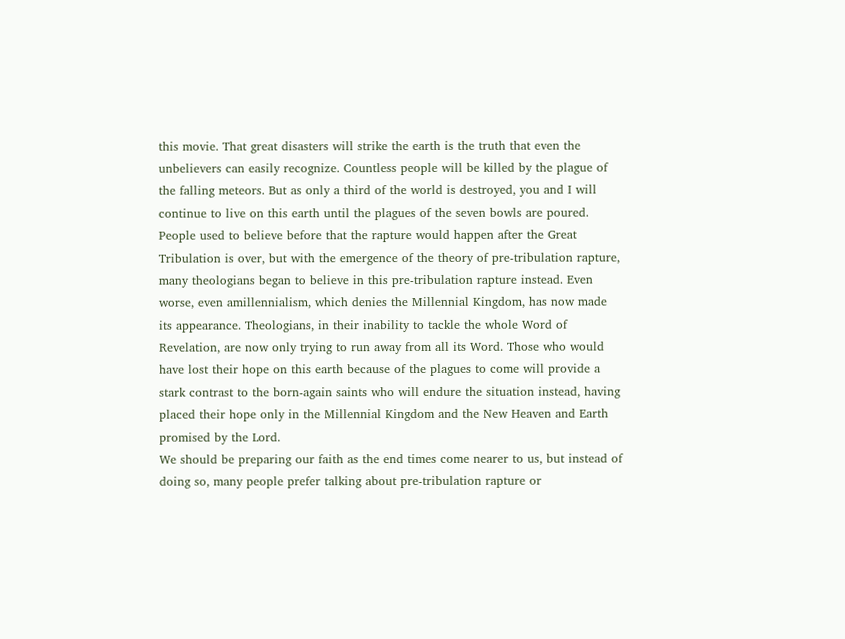this movie. That great disasters will strike the earth is the truth that even the unbelievers can easily recognize. Countless people will be killed by the plague of the falling meteors. But as only a third of the world is destroyed, you and I will continue to live on this earth until the plagues of the seven bowls are poured.
People used to believe before that the rapture would happen after the Great Tribulation is over, but with the emergence of the theory of pre-tribulation rapture, many theologians began to believe in this pre-tribulation rapture instead. Even worse, even amillennialism, which denies the Millennial Kingdom, has now made its appearance. Theologians, in their inability to tackle the whole Word of Revelation, are now only trying to run away from all its Word. Those who would have lost their hope on this earth because of the plagues to come will provide a stark contrast to the born-again saints who will endure the situation instead, having placed their hope only in the Millennial Kingdom and the New Heaven and Earth promised by the Lord.
We should be preparing our faith as the end times come nearer to us, but instead of doing so, many people prefer talking about pre-tribulation rapture or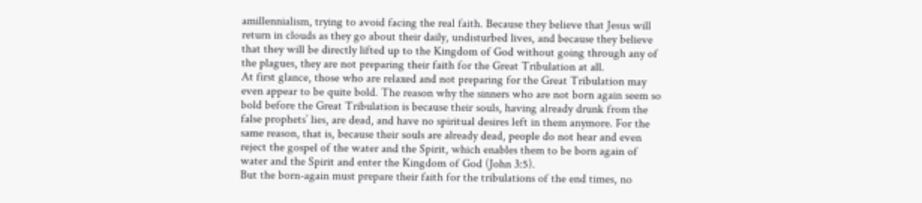amillennialism, trying to avoid facing the real faith. Because they believe that Jesus will return in clouds as they go about their daily, undisturbed lives, and because they believe that they will be directly lifted up to the Kingdom of God without going through any of the plagues, they are not preparing their faith for the Great Tribulation at all.
At first glance, those who are relaxed and not preparing for the Great Tribulation may even appear to be quite bold. The reason why the sinners who are not born again seem so bold before the Great Tribulation is because their souls, having already drunk from the false prophets’ lies, are dead, and have no spiritual desires left in them anymore. For the same reason, that is, because their souls are already dead, people do not hear and even reject the gospel of the water and the Spirit, which enables them to be born again of water and the Spirit and enter the Kingdom of God (John 3:5).
But the born-again must prepare their faith for the tribulations of the end times, no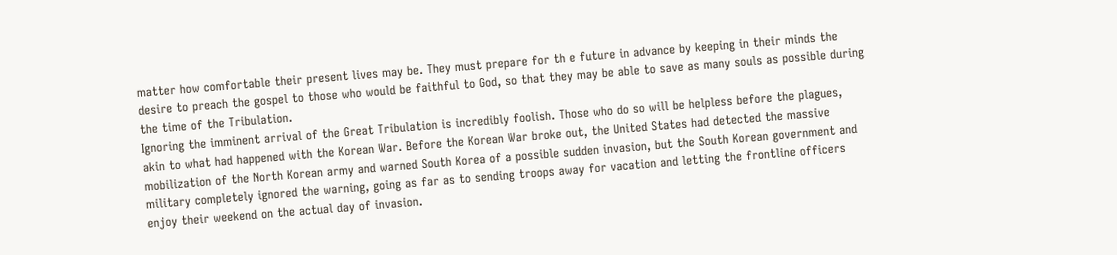matter how comfortable their present lives may be. They must prepare for th e future in advance by keeping in their minds the desire to preach the gospel to those who would be faithful to God, so that they may be able to save as many souls as possible during the time of the Tribulation.
Ignoring the imminent arrival of the Great Tribulation is incredibly foolish. Those who do so will be helpless before the plagues, akin to what had happened with the Korean War. Before the Korean War broke out, the United States had detected the massive mobilization of the North Korean army and warned South Korea of a possible sudden invasion, but the South Korean government and military completely ignored the warning, going as far as to sending troops away for vacation and letting the frontline officers enjoy their weekend on the actual day of invasion.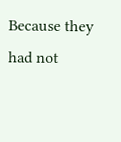Because they had not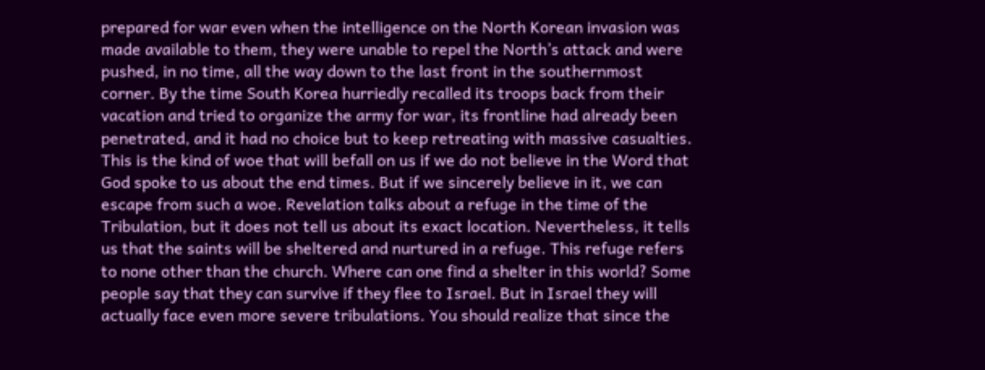prepared for war even when the intelligence on the North Korean invasion was made available to them, they were unable to repel the North’s attack and were pushed, in no time, all the way down to the last front in the southernmost corner. By the time South Korea hurriedly recalled its troops back from their vacation and tried to organize the army for war, its frontline had already been penetrated, and it had no choice but to keep retreating with massive casualties.
This is the kind of woe that will befall on us if we do not believe in the Word that God spoke to us about the end times. But if we sincerely believe in it, we can escape from such a woe. Revelation talks about a refuge in the time of the Tribulation, but it does not tell us about its exact location. Nevertheless, it tells us that the saints will be sheltered and nurtured in a refuge. This refuge refers to none other than the church. Where can one find a shelter in this world? Some people say that they can survive if they flee to Israel. But in Israel they will actually face even more severe tribulations. You should realize that since the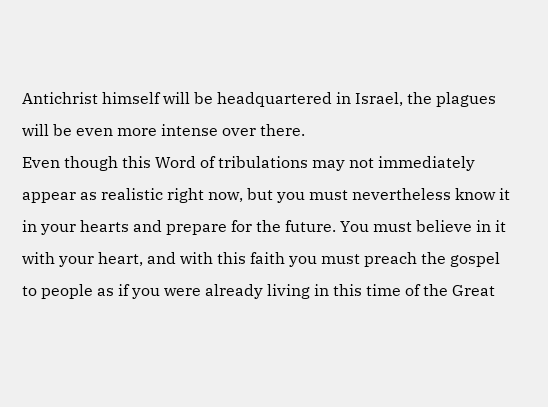Antichrist himself will be headquartered in Israel, the plagues will be even more intense over there.
Even though this Word of tribulations may not immediately appear as realistic right now, but you must nevertheless know it in your hearts and prepare for the future. You must believe in it with your heart, and with this faith you must preach the gospel to people as if you were already living in this time of the Great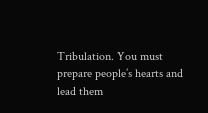Tribulation. You must prepare people’s hearts and lead them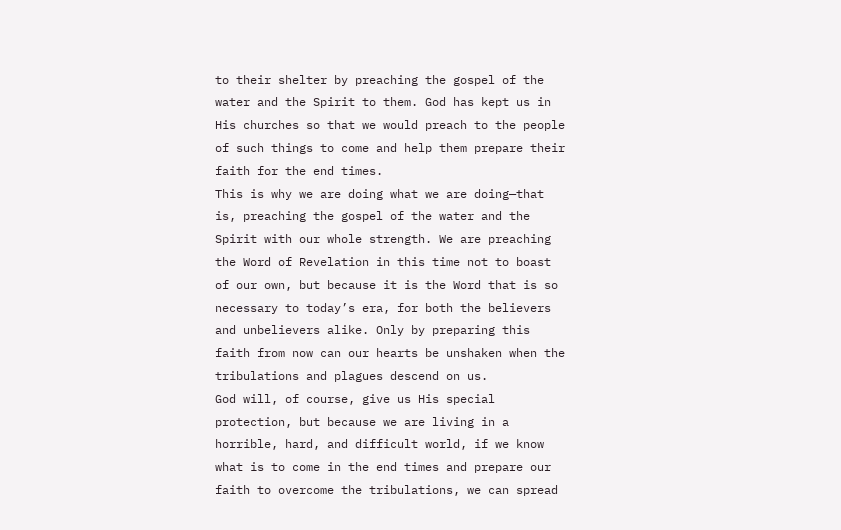to their shelter by preaching the gospel of the water and the Spirit to them. God has kept us in His churches so that we would preach to the people of such things to come and help them prepare their faith for the end times.
This is why we are doing what we are doing—that is, preaching the gospel of the water and the Spirit with our whole strength. We are preaching the Word of Revelation in this time not to boast of our own, but because it is the Word that is so necessary to today’s era, for both the believers and unbelievers alike. Only by preparing this faith from now can our hearts be unshaken when the tribulations and plagues descend on us.
God will, of course, give us His special protection, but because we are living in a horrible, hard, and difficult world, if we know what is to come in the end times and prepare our faith to overcome the tribulations, we can spread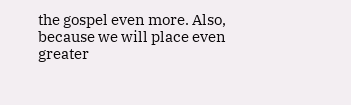the gospel even more. Also, because we will place even greater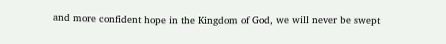and more confident hope in the Kingdom of God, we will never be swept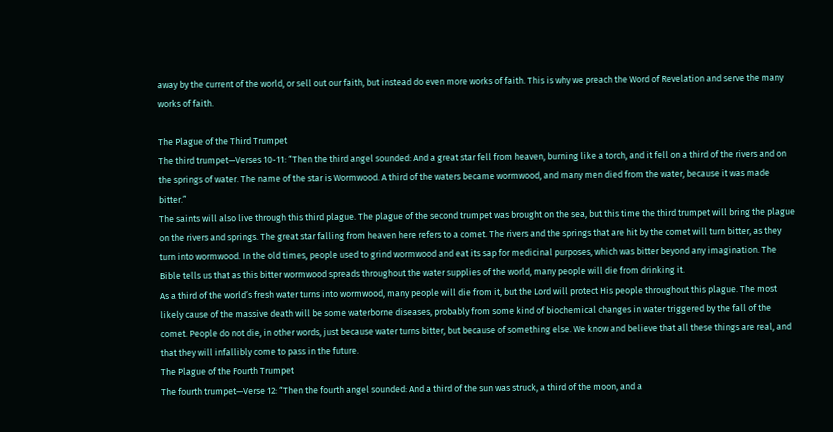away by the current of the world, or sell out our faith, but instead do even more works of faith. This is why we preach the Word of Revelation and serve the many works of faith.

The Plague of the Third Trumpet
The third trumpet—Verses 10-11: “Then the third angel sounded: And a great star fell from heaven, burning like a torch, and it fell on a third of the rivers and on the springs of water. The name of the star is Wormwood. A third of the waters became wormwood, and many men died from the water, because it was made bitter.”
The saints will also live through this third plague. The plague of the second trumpet was brought on the sea, but this time the third trumpet will bring the plague on the rivers and springs. The great star falling from heaven here refers to a comet. The rivers and the springs that are hit by the comet will turn bitter, as they turn into wormwood. In the old times, people used to grind wormwood and eat its sap for medicinal purposes, which was bitter beyond any imagination. The Bible tells us that as this bitter wormwood spreads throughout the water supplies of the world, many people will die from drinking it.
As a third of the world’s fresh water turns into wormwood, many people will die from it, but the Lord will protect His people throughout this plague. The most likely cause of the massive death will be some waterborne diseases, probably from some kind of biochemical changes in water triggered by the fall of the comet. People do not die, in other words, just because water turns bitter, but because of something else. We know and believe that all these things are real, and that they will infallibly come to pass in the future.
The Plague of the Fourth Trumpet
The fourth trumpet—Verse 12: “Then the fourth angel sounded: And a third of the sun was struck, a third of the moon, and a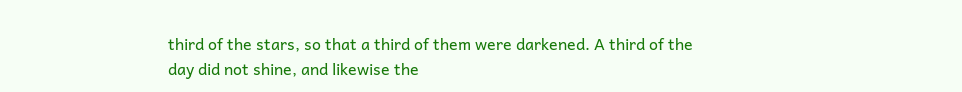third of the stars, so that a third of them were darkened. A third of the day did not shine, and likewise the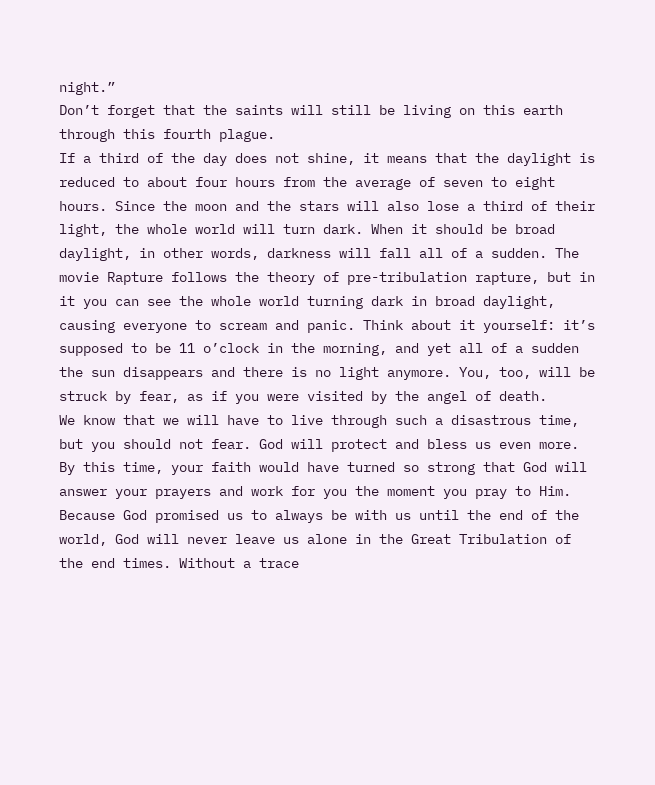night.”
Don’t forget that the saints will still be living on this earth through this fourth plague.
If a third of the day does not shine, it means that the daylight is reduced to about four hours from the average of seven to eight hours. Since the moon and the stars will also lose a third of their light, the whole world will turn dark. When it should be broad daylight, in other words, darkness will fall all of a sudden. The movie Rapture follows the theory of pre-tribulation rapture, but in it you can see the whole world turning dark in broad daylight, causing everyone to scream and panic. Think about it yourself: it’s supposed to be 11 o’clock in the morning, and yet all of a sudden the sun disappears and there is no light anymore. You, too, will be struck by fear, as if you were visited by the angel of death.
We know that we will have to live through such a disastrous time, but you should not fear. God will protect and bless us even more. By this time, your faith would have turned so strong that God will answer your prayers and work for you the moment you pray to Him. Because God promised us to always be with us until the end of the world, God will never leave us alone in the Great Tribulation of the end times. Without a trace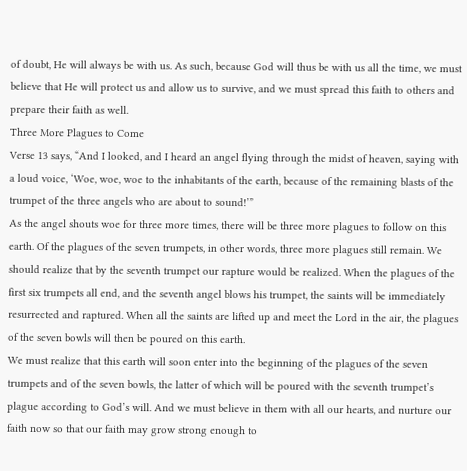of doubt, He will always be with us. As such, because God will thus be with us all the time, we must believe that He will protect us and allow us to survive, and we must spread this faith to others and prepare their faith as well.
Three More Plagues to Come
Verse 13 says, “And I looked, and I heard an angel flying through the midst of heaven, saying with a loud voice, ‘Woe, woe, woe to the inhabitants of the earth, because of the remaining blasts of the trumpet of the three angels who are about to sound!’”
As the angel shouts woe for three more times, there will be three more plagues to follow on this earth. Of the plagues of the seven trumpets, in other words, three more plagues still remain. We should realize that by the seventh trumpet our rapture would be realized. When the plagues of the first six trumpets all end, and the seventh angel blows his trumpet, the saints will be immediately resurrected and raptured. When all the saints are lifted up and meet the Lord in the air, the plagues of the seven bowls will then be poured on this earth.
We must realize that this earth will soon enter into the beginning of the plagues of the seven trumpets and of the seven bowls, the latter of which will be poured with the seventh trumpet’s plague according to God’s will. And we must believe in them with all our hearts, and nurture our faith now so that our faith may grow strong enough to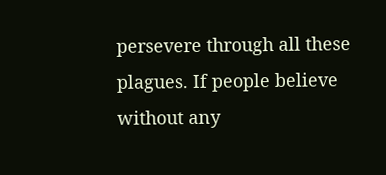persevere through all these plagues. If people believe without any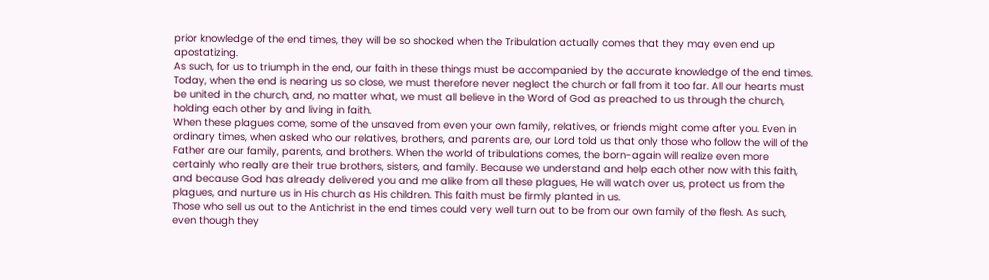prior knowledge of the end times, they will be so shocked when the Tribulation actually comes that they may even end up apostatizing.
As such, for us to triumph in the end, our faith in these things must be accompanied by the accurate knowledge of the end times. Today, when the end is nearing us so close, we must therefore never neglect the church or fall from it too far. All our hearts must be united in the church, and, no matter what, we must all believe in the Word of God as preached to us through the church, holding each other by and living in faith.
When these plagues come, some of the unsaved from even your own family, relatives, or friends might come after you. Even in ordinary times, when asked who our relatives, brothers, and parents are, our Lord told us that only those who follow the will of the Father are our family, parents, and brothers. When the world of tribulations comes, the born-again will realize even more certainly who really are their true brothers, sisters, and family. Because we understand and help each other now with this faith, and because God has already delivered you and me alike from all these plagues, He will watch over us, protect us from the plagues, and nurture us in His church as His children. This faith must be firmly planted in us.
Those who sell us out to the Antichrist in the end times could very well turn out to be from our own family of the flesh. As such, even though they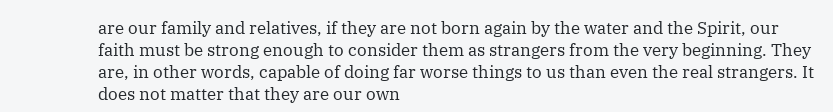are our family and relatives, if they are not born again by the water and the Spirit, our faith must be strong enough to consider them as strangers from the very beginning. They are, in other words, capable of doing far worse things to us than even the real strangers. It does not matter that they are our own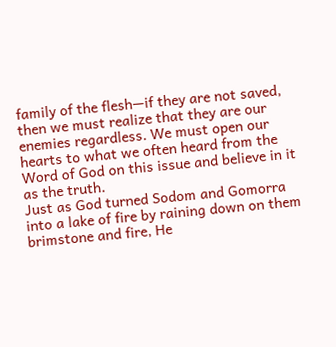family of the flesh—if they are not saved, then we must realize that they are our enemies regardless. We must open our hearts to what we often heard from the Word of God on this issue and believe in it as the truth.
Just as God turned Sodom and Gomorra into a lake of fire by raining down on them brimstone and fire, He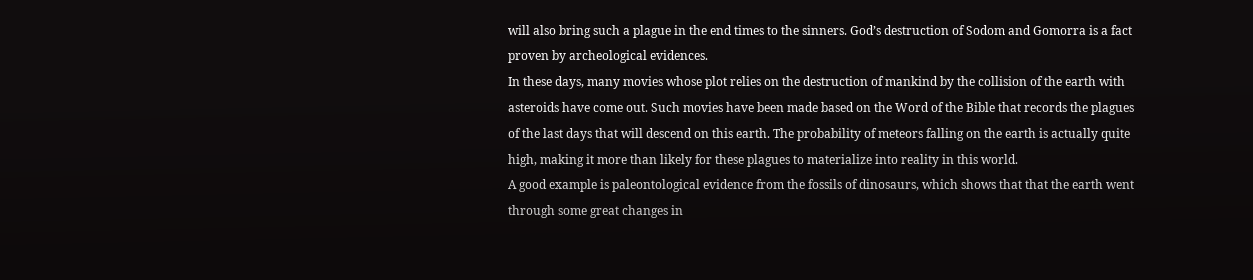will also bring such a plague in the end times to the sinners. God’s destruction of Sodom and Gomorra is a fact proven by archeological evidences.
In these days, many movies whose plot relies on the destruction of mankind by the collision of the earth with asteroids have come out. Such movies have been made based on the Word of the Bible that records the plagues of the last days that will descend on this earth. The probability of meteors falling on the earth is actually quite high, making it more than likely for these plagues to materialize into reality in this world.
A good example is paleontological evidence from the fossils of dinosaurs, which shows that that the earth went through some great changes in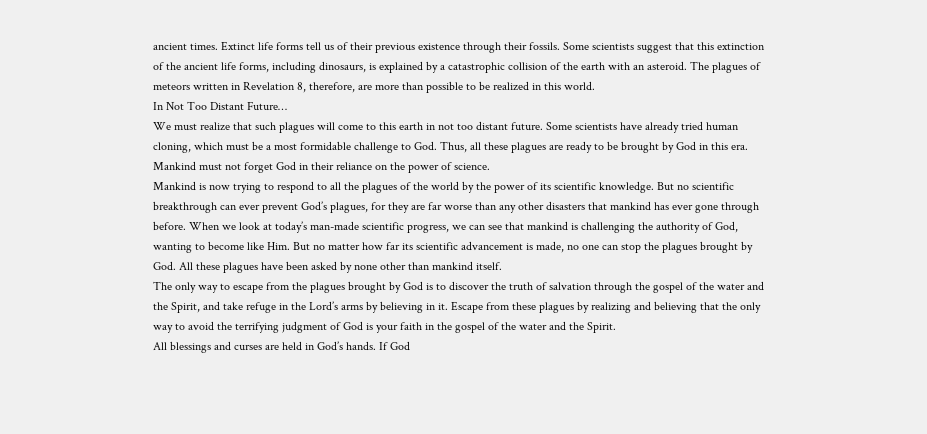ancient times. Extinct life forms tell us of their previous existence through their fossils. Some scientists suggest that this extinction of the ancient life forms, including dinosaurs, is explained by a catastrophic collision of the earth with an asteroid. The plagues of meteors written in Revelation 8, therefore, are more than possible to be realized in this world.
In Not Too Distant Future…
We must realize that such plagues will come to this earth in not too distant future. Some scientists have already tried human cloning, which must be a most formidable challenge to God. Thus, all these plagues are ready to be brought by God in this era. Mankind must not forget God in their reliance on the power of science.
Mankind is now trying to respond to all the plagues of the world by the power of its scientific knowledge. But no scientific breakthrough can ever prevent God’s plagues, for they are far worse than any other disasters that mankind has ever gone through before. When we look at today’s man-made scientific progress, we can see that mankind is challenging the authority of God, wanting to become like Him. But no matter how far its scientific advancement is made, no one can stop the plagues brought by God. All these plagues have been asked by none other than mankind itself.
The only way to escape from the plagues brought by God is to discover the truth of salvation through the gospel of the water and the Spirit, and take refuge in the Lord’s arms by believing in it. Escape from these plagues by realizing and believing that the only way to avoid the terrifying judgment of God is your faith in the gospel of the water and the Spirit.
All blessings and curses are held in God’s hands. If God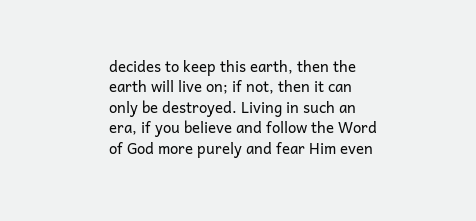decides to keep this earth, then the earth will live on; if not, then it can only be destroyed. Living in such an era, if you believe and follow the Word of God more purely and fear Him even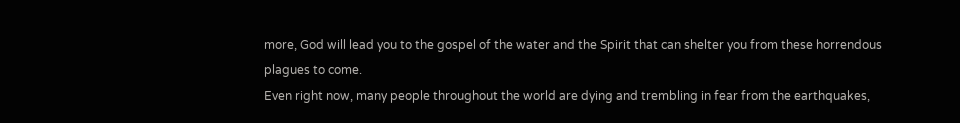more, God will lead you to the gospel of the water and the Spirit that can shelter you from these horrendous plagues to come.
Even right now, many people throughout the world are dying and trembling in fear from the earthquakes,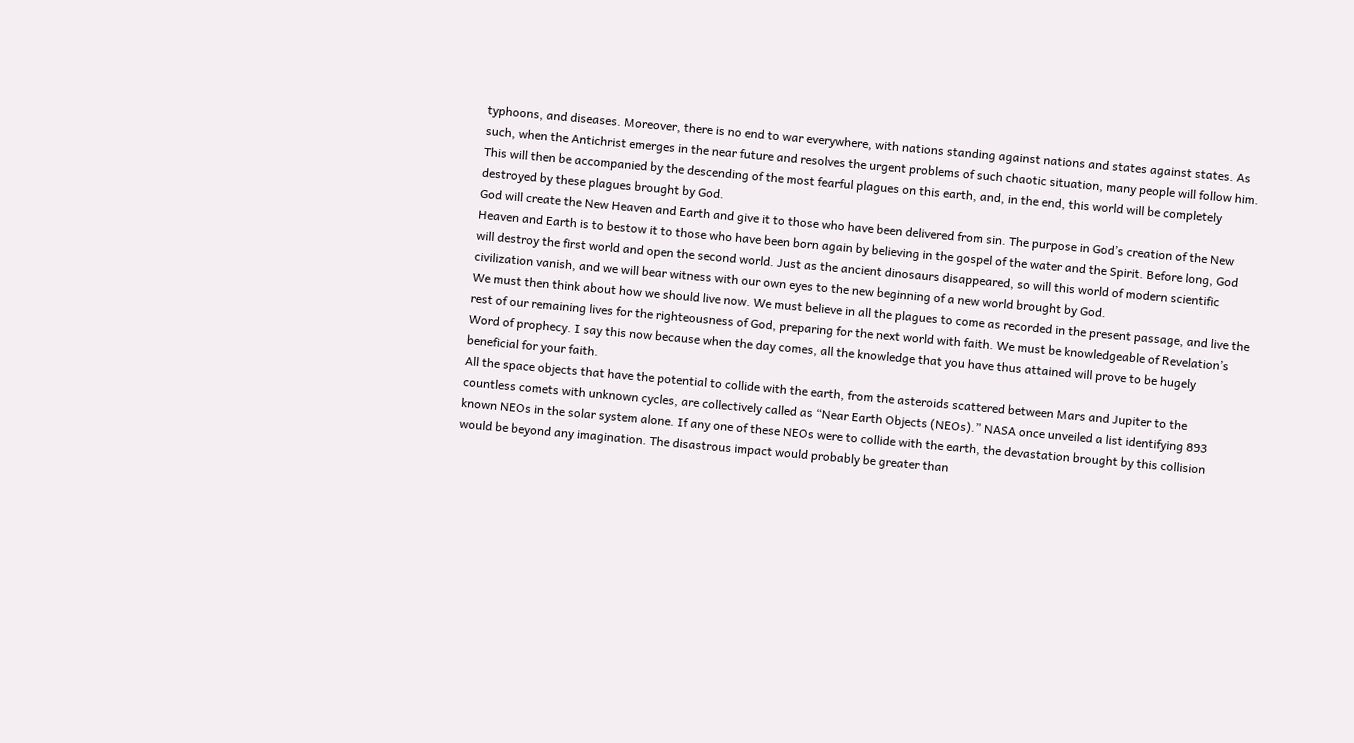typhoons, and diseases. Moreover, there is no end to war everywhere, with nations standing against nations and states against states. As such, when the Antichrist emerges in the near future and resolves the urgent problems of such chaotic situation, many people will follow him. This will then be accompanied by the descending of the most fearful plagues on this earth, and, in the end, this world will be completely destroyed by these plagues brought by God.
God will create the New Heaven and Earth and give it to those who have been delivered from sin. The purpose in God’s creation of the New Heaven and Earth is to bestow it to those who have been born again by believing in the gospel of the water and the Spirit. Before long, God will destroy the first world and open the second world. Just as the ancient dinosaurs disappeared, so will this world of modern scientific civilization vanish, and we will bear witness with our own eyes to the new beginning of a new world brought by God.
We must then think about how we should live now. We must believe in all the plagues to come as recorded in the present passage, and live the rest of our remaining lives for the righteousness of God, preparing for the next world with faith. We must be knowledgeable of Revelation’s Word of prophecy. I say this now because when the day comes, all the knowledge that you have thus attained will prove to be hugely beneficial for your faith.
All the space objects that have the potential to collide with the earth, from the asteroids scattered between Mars and Jupiter to the countless comets with unknown cycles, are collectively called as “Near Earth Objects (NEOs).” NASA once unveiled a list identifying 893 known NEOs in the solar system alone. If any one of these NEOs were to collide with the earth, the devastation brought by this collision would be beyond any imagination. The disastrous impact would probably be greater than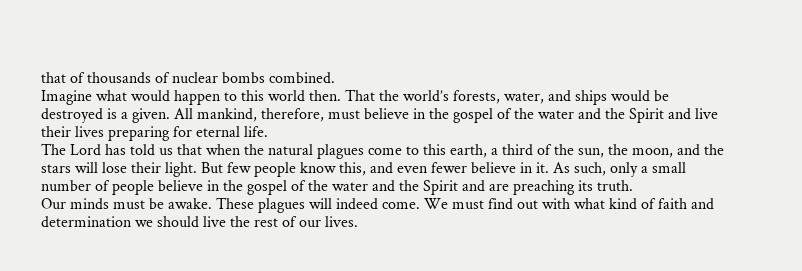that of thousands of nuclear bombs combined.
Imagine what would happen to this world then. That the world’s forests, water, and ships would be destroyed is a given. All mankind, therefore, must believe in the gospel of the water and the Spirit and live their lives preparing for eternal life.
The Lord has told us that when the natural plagues come to this earth, a third of the sun, the moon, and the stars will lose their light. But few people know this, and even fewer believe in it. As such, only a small number of people believe in the gospel of the water and the Spirit and are preaching its truth.
Our minds must be awake. These plagues will indeed come. We must find out with what kind of faith and determination we should live the rest of our lives.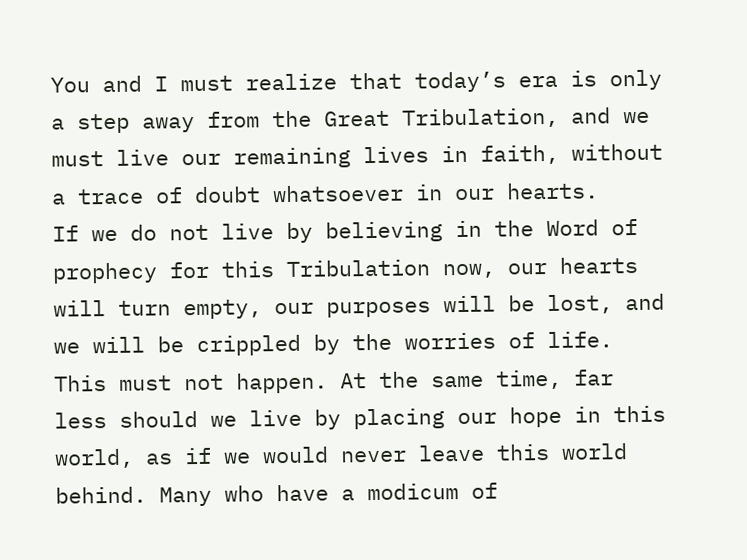You and I must realize that today’s era is only a step away from the Great Tribulation, and we must live our remaining lives in faith, without a trace of doubt whatsoever in our hearts.
If we do not live by believing in the Word of prophecy for this Tribulation now, our hearts will turn empty, our purposes will be lost, and we will be crippled by the worries of life. This must not happen. At the same time, far less should we live by placing our hope in this world, as if we would never leave this world behind. Many who have a modicum of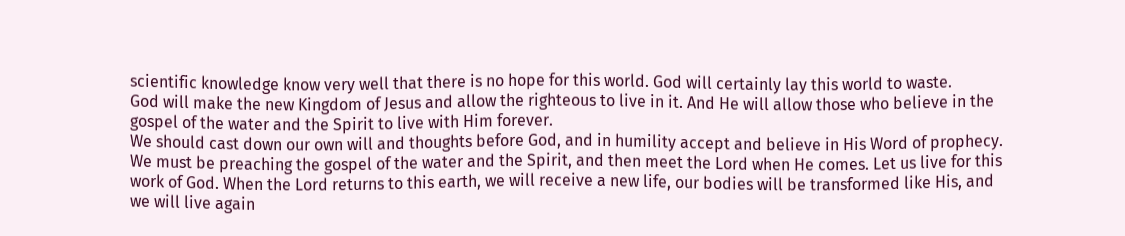scientific knowledge know very well that there is no hope for this world. God will certainly lay this world to waste.
God will make the new Kingdom of Jesus and allow the righteous to live in it. And He will allow those who believe in the gospel of the water and the Spirit to live with Him forever.
We should cast down our own will and thoughts before God, and in humility accept and believe in His Word of prophecy. We must be preaching the gospel of the water and the Spirit, and then meet the Lord when He comes. Let us live for this work of God. When the Lord returns to this earth, we will receive a new life, our bodies will be transformed like His, and we will live again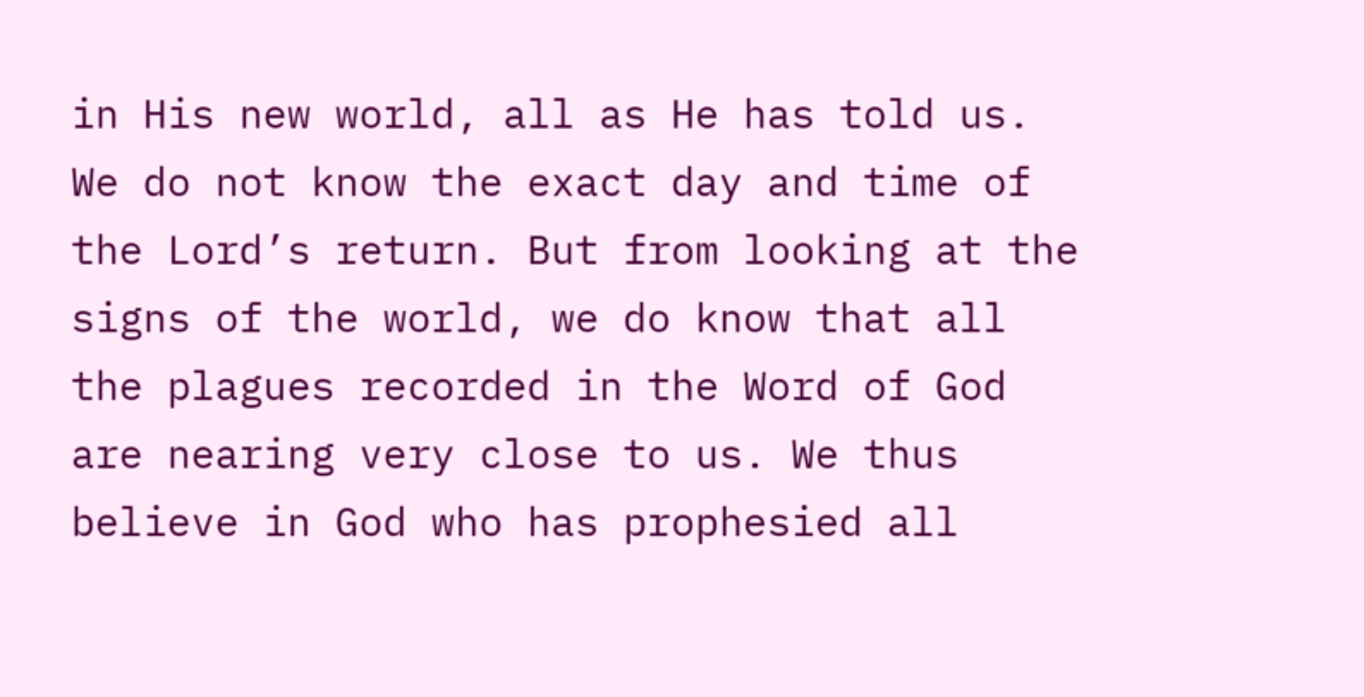in His new world, all as He has told us.
We do not know the exact day and time of the Lord’s return. But from looking at the signs of the world, we do know that all the plagues recorded in the Word of God are nearing very close to us. We thus believe in God who has prophesied all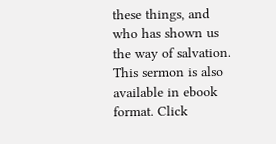these things, and who has shown us the way of salvation.
This sermon is also available in ebook format. Click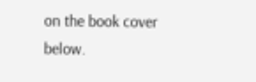on the book cover below.